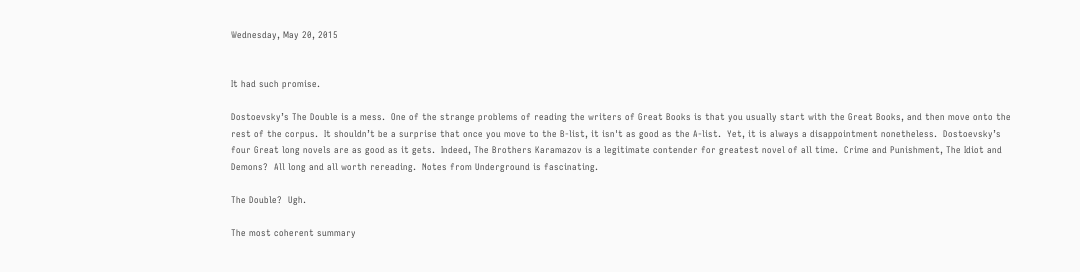Wednesday, May 20, 2015


It had such promise.

Dostoevsky’s The Double is a mess.  One of the strange problems of reading the writers of Great Books is that you usually start with the Great Books, and then move onto the rest of the corpus.  It shouldn’t be a surprise that once you move to the B-list, it isn't as good as the A-list.  Yet, it is always a disappointment nonetheless.  Dostoevsky’s four Great long novels are as good as it gets.  Indeed, The Brothers Karamazov is a legitimate contender for greatest novel of all time.  Crime and Punishment, The Idiot and Demons?  All long and all worth rereading.  Notes from Underground is fascinating.

The Double?  Ugh.

The most coherent summary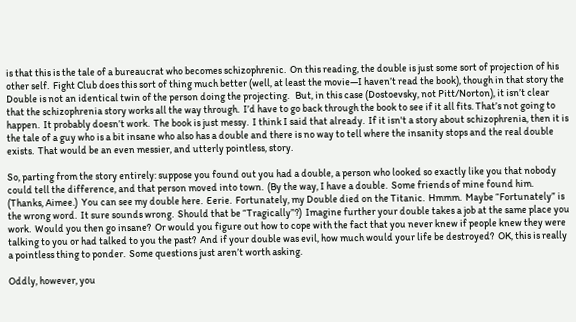is that this is the tale of a bureaucrat who becomes schizophrenic.  On this reading, the double is just some sort of projection of his other self.  Fight Club does this sort of thing much better (well, at least the movie—I haven’t read the book), though in that story the Double is not an identical twin of the person doing the projecting.   But, in this case (Dostoevsky, not Pitt/Norton), it isn’t clear that the schizophrenia story works all the way through.  I’d have to go back through the book to see if it all fits. That’s not going to happen.  It probably doesn’t work.  The book is just messy.  I think I said that already.  If it isn't a story about schizophrenia, then it is the tale of a guy who is a bit insane who also has a double and there is no way to tell where the insanity stops and the real double exists.  That would be an even messier, and utterly pointless, story.

So, parting from the story entirely: suppose you found out you had a double, a person who looked so exactly like you that nobody could tell the difference, and that person moved into town.  (By the way, I have a double.  Some friends of mine found him.  (Thanks, Aimee.)  You can see my double here.  Eerie.  Fortunately, my Double died on the Titanic.  Hmmm.  Maybe “Fortunately” is the wrong word.  It sure sounds wrong.  Should that be “Tragically”?)  Imagine further your double takes a job at the same place you work.  Would you then go insane?  Or would you figure out how to cope with the fact that you never knew if people knew they were talking to you or had talked to you the past?  And if your double was evil, how much would your life be destroyed?  OK, this is really a pointless thing to ponder.  Some questions just aren’t worth asking.

Oddly, however, you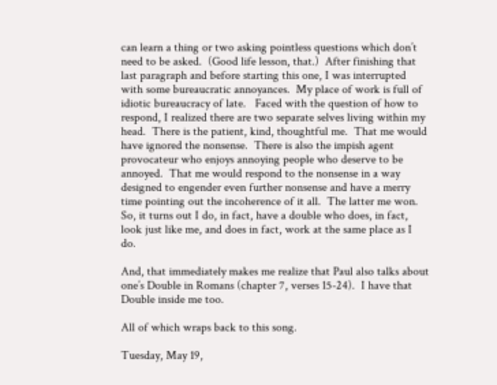can learn a thing or two asking pointless questions which don’t need to be asked.  (Good life lesson, that.)  After finishing that last paragraph and before starting this one, I was interrupted with some bureaucratic annoyances.  My place of work is full of idiotic bureaucracy of late.   Faced with the question of how to respond, I realized there are two separate selves living within my head.  There is the patient, kind, thoughtful me.  That me would have ignored the nonsense.  There is also the impish agent provocateur who enjoys annoying people who deserve to be annoyed.  That me would respond to the nonsense in a way designed to engender even further nonsense and have a merry time pointing out the incoherence of it all.  The latter me won.  So, it turns out I do, in fact, have a double who does, in fact, look just like me, and does in fact, work at the same place as I do.

And, that immediately makes me realize that Paul also talks about one’s Double in Romans (chapter 7, verses 15-24).  I have that Double inside me too.

All of which wraps back to this song.

Tuesday, May 19,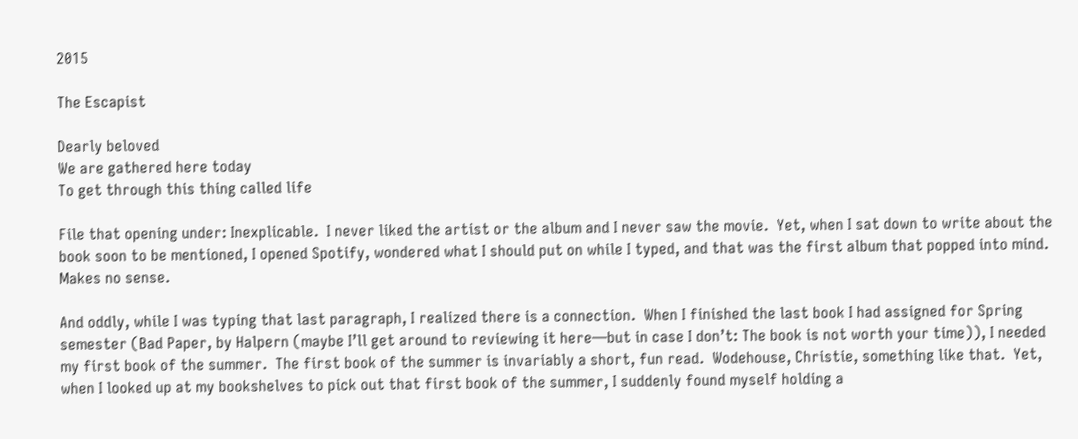2015

The Escapist

Dearly beloved
We are gathered here today
To get through this thing called life

File that opening under: Inexplicable.  I never liked the artist or the album and I never saw the movie.  Yet, when I sat down to write about the book soon to be mentioned, I opened Spotify, wondered what I should put on while I typed, and that was the first album that popped into mind.  Makes no sense.

And oddly, while I was typing that last paragraph, I realized there is a connection.  When I finished the last book I had assigned for Spring semester (Bad Paper, by Halpern (maybe I’ll get around to reviewing it here—but in case I don’t: The book is not worth your time)), I needed my first book of the summer.  The first book of the summer is invariably a short, fun read.  Wodehouse, Christie, something like that.  Yet, when I looked up at my bookshelves to pick out that first book of the summer, I suddenly found myself holding a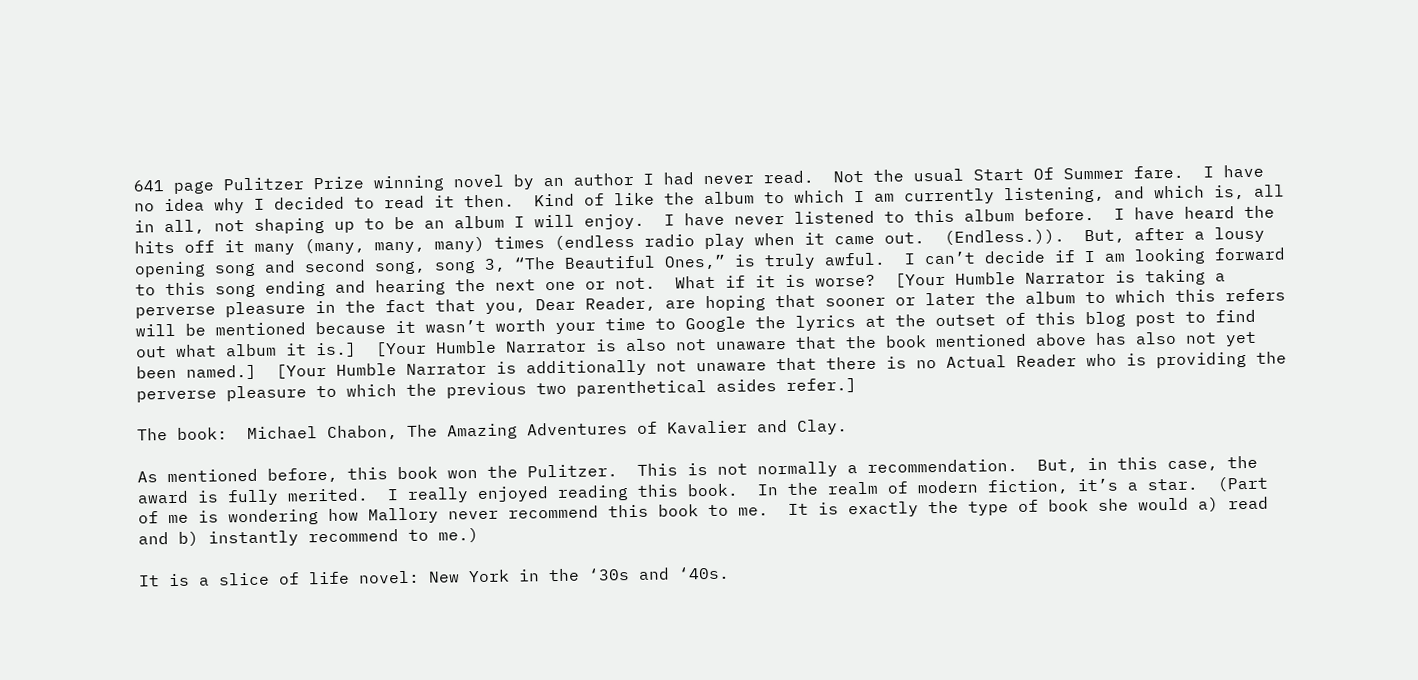641 page Pulitzer Prize winning novel by an author I had never read.  Not the usual Start Of Summer fare.  I have no idea why I decided to read it then.  Kind of like the album to which I am currently listening, and which is, all in all, not shaping up to be an album I will enjoy.  I have never listened to this album before.  I have heard the hits off it many (many, many, many) times (endless radio play when it came out.  (Endless.)).  But, after a lousy opening song and second song, song 3, “The Beautiful Ones,” is truly awful.  I can’t decide if I am looking forward to this song ending and hearing the next one or not.  What if it is worse?  [Your Humble Narrator is taking a perverse pleasure in the fact that you, Dear Reader, are hoping that sooner or later the album to which this refers will be mentioned because it wasn’t worth your time to Google the lyrics at the outset of this blog post to find out what album it is.]  [Your Humble Narrator is also not unaware that the book mentioned above has also not yet been named.]  [Your Humble Narrator is additionally not unaware that there is no Actual Reader who is providing the perverse pleasure to which the previous two parenthetical asides refer.]

The book:  Michael Chabon, The Amazing Adventures of Kavalier and Clay.

As mentioned before, this book won the Pulitzer.  This is not normally a recommendation.  But, in this case, the award is fully merited.  I really enjoyed reading this book.  In the realm of modern fiction, it’s a star.  (Part of me is wondering how Mallory never recommend this book to me.  It is exactly the type of book she would a) read and b) instantly recommend to me.)

It is a slice of life novel: New York in the ‘30s and ‘40s.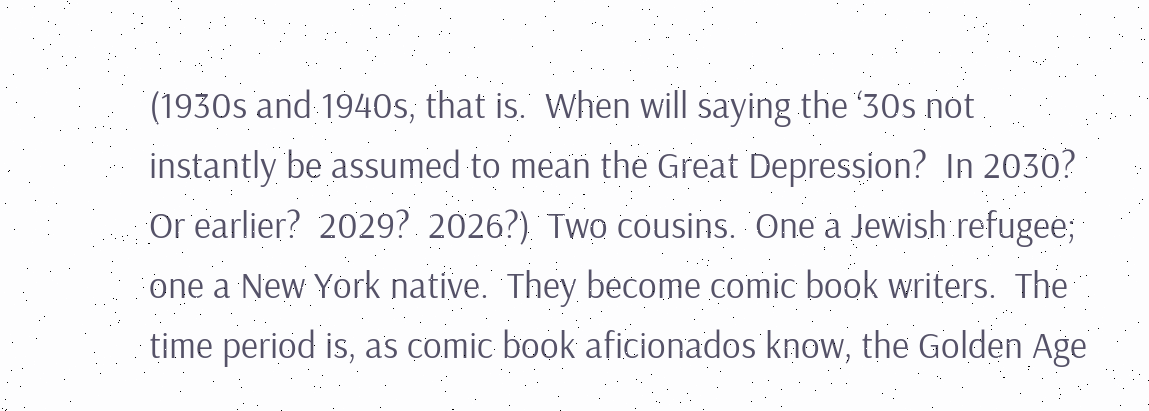(1930s and 1940s, that is.  When will saying the ‘30s not instantly be assumed to mean the Great Depression?  In 2030? Or earlier?  2029?  2026?)  Two cousins.  One a Jewish refugee; one a New York native.  They become comic book writers.  The time period is, as comic book aficionados know, the Golden Age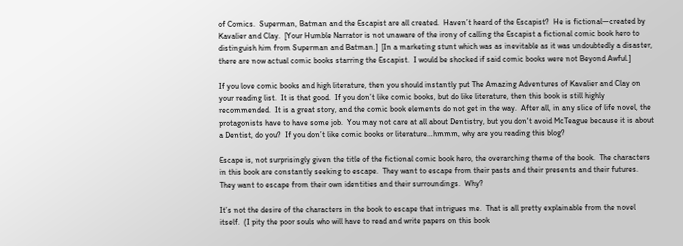of Comics.  Superman, Batman and the Escapist are all created.  Haven’t heard of the Escapist?  He is fictional—created by Kavalier and Clay.  [Your Humble Narrator is not unaware of the irony of calling the Escapist a fictional comic book hero to distinguish him from Superman and Batman.]  [In a marketing stunt which was as inevitable as it was undoubtedly a disaster, there are now actual comic books starring the Escapist.  I would be shocked if said comic books were not Beyond Awful.]

If you love comic books and high literature, then you should instantly put The Amazing Adventures of Kavalier and Clay on your reading list.  It is that good.  If you don’t like comic books, but do like literature, then this book is still highly recommended.  It is a great story, and the comic book elements do not get in the way.  After all, in any slice of life novel, the protagonists have to have some job.  You may not care at all about Dentistry, but you don't avoid McTeague because it is about a Dentist, do you?  If you don’t like comic books or literature…hmmm, why are you reading this blog?

Escape is, not surprisingly given the title of the fictional comic book hero, the overarching theme of the book.  The characters in this book are constantly seeking to escape.  They want to escape from their pasts and their presents and their futures.  They want to escape from their own identities and their surroundings.  Why?

It’s not the desire of the characters in the book to escape that intrigues me.  That is all pretty explainable from the novel itself.  (I pity the poor souls who will have to read and write papers on this book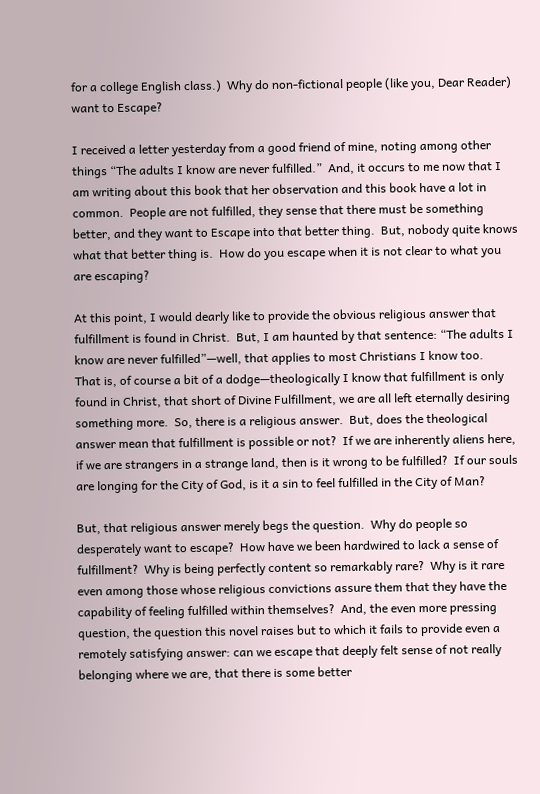for a college English class.)  Why do non-fictional people (like you, Dear Reader) want to Escape?

I received a letter yesterday from a good friend of mine, noting among other things “The adults I know are never fulfilled.”  And, it occurs to me now that I am writing about this book that her observation and this book have a lot in common.  People are not fulfilled, they sense that there must be something better, and they want to Escape into that better thing.  But, nobody quite knows what that better thing is.  How do you escape when it is not clear to what you are escaping?

At this point, I would dearly like to provide the obvious religious answer that fulfillment is found in Christ.  But, I am haunted by that sentence: “The adults I know are never fulfilled”—well, that applies to most Christians I know too.    That is, of course a bit of a dodge—theologically I know that fulfillment is only found in Christ, that short of Divine Fulfillment, we are all left eternally desiring something more.  So, there is a religious answer.  But, does the theological answer mean that fulfillment is possible or not?  If we are inherently aliens here, if we are strangers in a strange land, then is it wrong to be fulfilled?  If our souls are longing for the City of God, is it a sin to feel fulfilled in the City of Man?

But, that religious answer merely begs the question.  Why do people so desperately want to escape?  How have we been hardwired to lack a sense of fulfillment?  Why is being perfectly content so remarkably rare?  Why is it rare even among those whose religious convictions assure them that they have the capability of feeling fulfilled within themselves?  And, the even more pressing question, the question this novel raises but to which it fails to provide even a remotely satisfying answer: can we escape that deeply felt sense of not really belonging where we are, that there is some better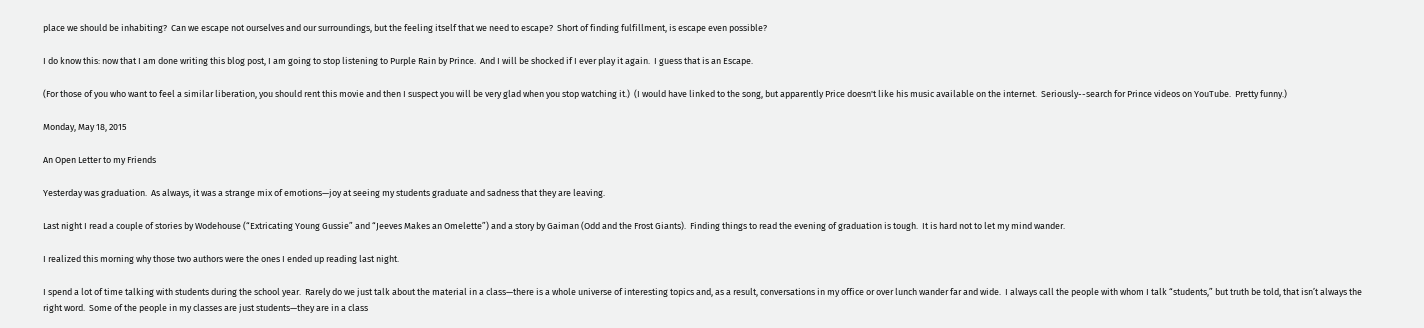place we should be inhabiting?  Can we escape not ourselves and our surroundings, but the feeling itself that we need to escape?  Short of finding fulfillment, is escape even possible?

I do know this: now that I am done writing this blog post, I am going to stop listening to Purple Rain by Prince.  And I will be shocked if I ever play it again.  I guess that is an Escape.

(For those of you who want to feel a similar liberation, you should rent this movie and then I suspect you will be very glad when you stop watching it.)  (I would have linked to the song, but apparently Price doesn't like his music available on the internet.  Seriously--search for Prince videos on YouTube.  Pretty funny.)

Monday, May 18, 2015

An Open Letter to my Friends

Yesterday was graduation.  As always, it was a strange mix of emotions—joy at seeing my students graduate and sadness that they are leaving.

Last night I read a couple of stories by Wodehouse (“Extricating Young Gussie” and “Jeeves Makes an Omelette”) and a story by Gaiman (Odd and the Frost Giants).  Finding things to read the evening of graduation is tough.  It is hard not to let my mind wander.

I realized this morning why those two authors were the ones I ended up reading last night.

I spend a lot of time talking with students during the school year.  Rarely do we just talk about the material in a class—there is a whole universe of interesting topics and, as a result, conversations in my office or over lunch wander far and wide.  I always call the people with whom I talk “students,” but truth be told, that isn’t always the right word.  Some of the people in my classes are just students—they are in a class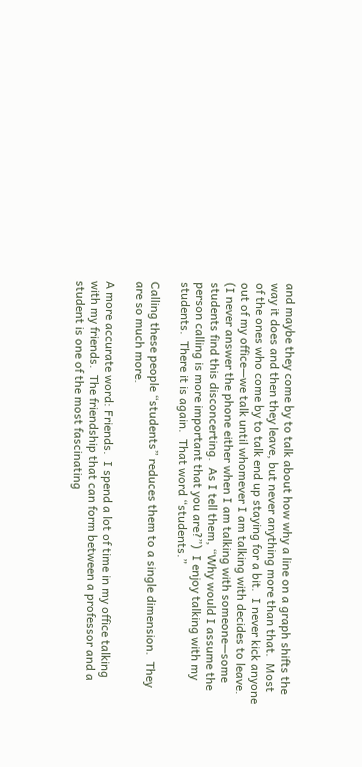and maybe they come by to talk about how why a line on a graph shifts the way it does and then they leave, but never anything more than that.  Most of the ones who come by to talk end up staying for a bit.  I never kick anyone out of my office—we talk until whomever I am talking with decides to leave.  (I never answer the phone either when I am talking with someone—some students find this disconcerting.  As I tell them, “Why would I assume the person calling is more important that you are?”)  I enjoy talking with my students.  There it is again.  That word “students.”

Calling these people “students” reduces them to a single dimension.  They are so much more.

A more accurate word: Friends.  I spend a lot of time in my office talking with my friends.  The friendship that can form between a professor and a student is one of the most fascinating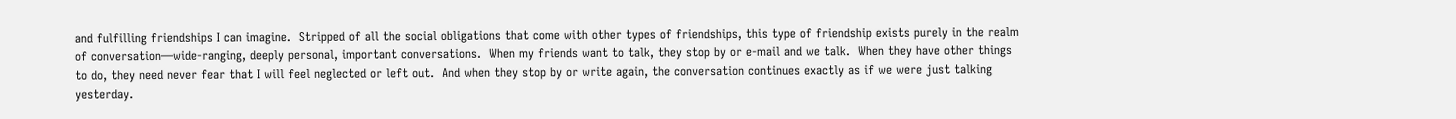and fulfilling friendships I can imagine.  Stripped of all the social obligations that come with other types of friendships, this type of friendship exists purely in the realm of conversation—wide-ranging, deeply personal, important conversations.  When my friends want to talk, they stop by or e-mail and we talk.  When they have other things to do, they need never fear that I will feel neglected or left out.  And when they stop by or write again, the conversation continues exactly as if we were just talking yesterday.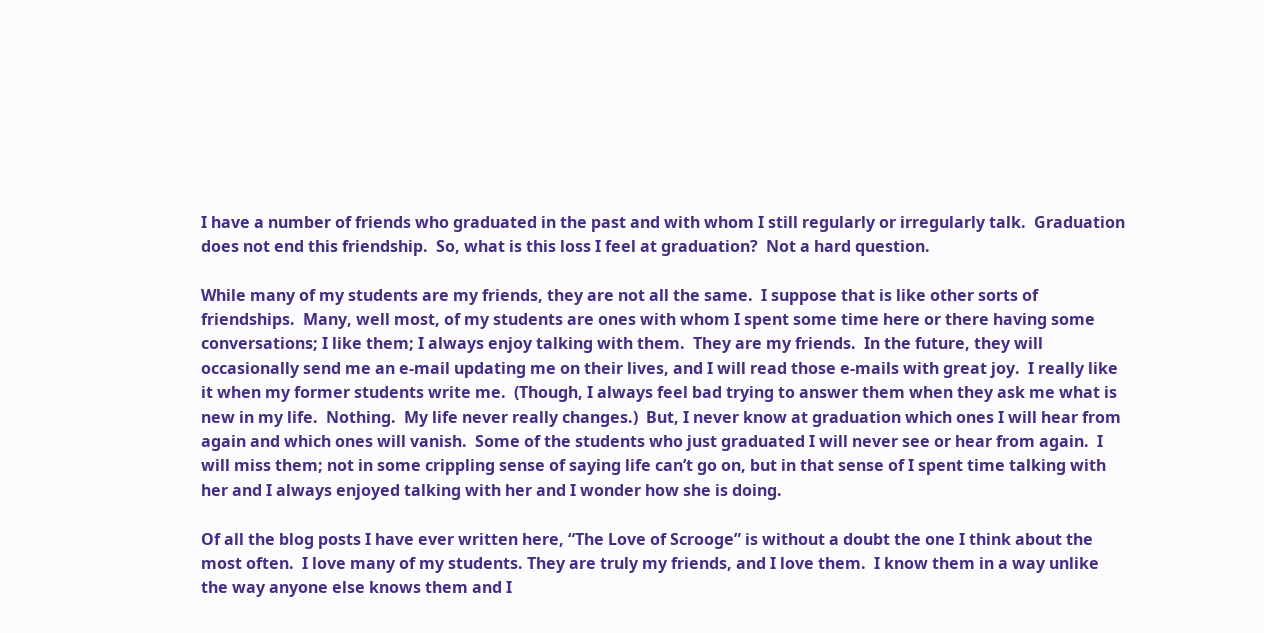I have a number of friends who graduated in the past and with whom I still regularly or irregularly talk.  Graduation does not end this friendship.  So, what is this loss I feel at graduation?  Not a hard question.

While many of my students are my friends, they are not all the same.  I suppose that is like other sorts of friendships.  Many, well most, of my students are ones with whom I spent some time here or there having some conversations; I like them; I always enjoy talking with them.  They are my friends.  In the future, they will occasionally send me an e-mail updating me on their lives, and I will read those e-mails with great joy.  I really like it when my former students write me.  (Though, I always feel bad trying to answer them when they ask me what is new in my life.  Nothing.  My life never really changes.)  But, I never know at graduation which ones I will hear from again and which ones will vanish.  Some of the students who just graduated I will never see or hear from again.  I will miss them; not in some crippling sense of saying life can’t go on, but in that sense of I spent time talking with her and I always enjoyed talking with her and I wonder how she is doing.

Of all the blog posts I have ever written here, “The Love of Scrooge” is without a doubt the one I think about the most often.  I love many of my students. They are truly my friends, and I love them.  I know them in a way unlike the way anyone else knows them and I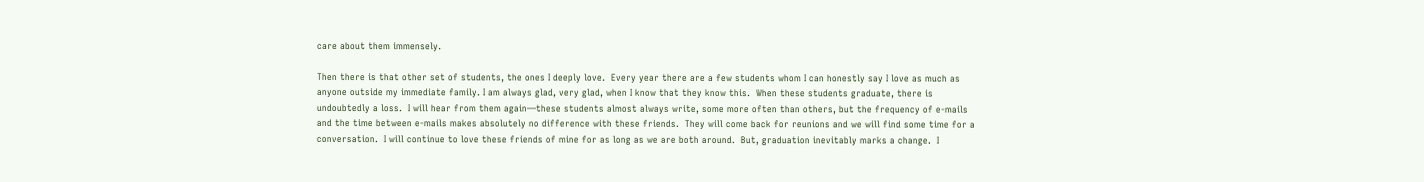care about them immensely.

Then there is that other set of students, the ones I deeply love.  Every year there are a few students whom I can honestly say I love as much as anyone outside my immediate family. I am always glad, very glad, when I know that they know this.  When these students graduate, there is undoubtedly a loss.  I will hear from them again—these students almost always write, some more often than others, but the frequency of e-mails and the time between e-mails makes absolutely no difference with these friends.  They will come back for reunions and we will find some time for a conversation.  I will continue to love these friends of mine for as long as we are both around.  But, graduation inevitably marks a change.  I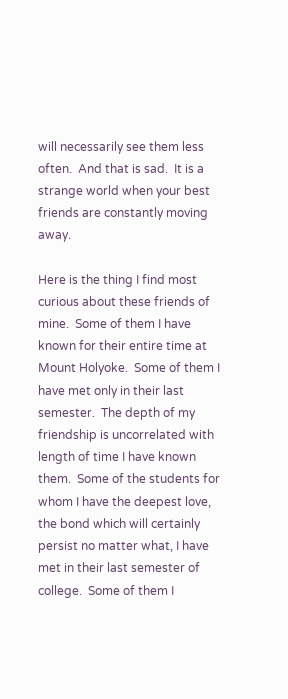will necessarily see them less often.  And that is sad.  It is a strange world when your best friends are constantly moving away.

Here is the thing I find most curious about these friends of mine.  Some of them I have known for their entire time at Mount Holyoke.  Some of them I have met only in their last semester.  The depth of my friendship is uncorrelated with length of time I have known them.  Some of the students for whom I have the deepest love, the bond which will certainly persist no matter what, I have met in their last semester of college.  Some of them I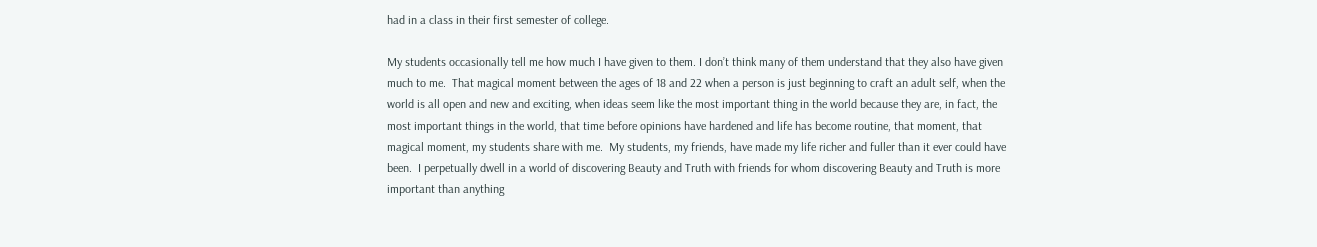had in a class in their first semester of college.

My students occasionally tell me how much I have given to them. I don’t think many of them understand that they also have given much to me.  That magical moment between the ages of 18 and 22 when a person is just beginning to craft an adult self, when the world is all open and new and exciting, when ideas seem like the most important thing in the world because they are, in fact, the most important things in the world, that time before opinions have hardened and life has become routine, that moment, that magical moment, my students share with me.  My students, my friends, have made my life richer and fuller than it ever could have been.  I perpetually dwell in a world of discovering Beauty and Truth with friends for whom discovering Beauty and Truth is more important than anything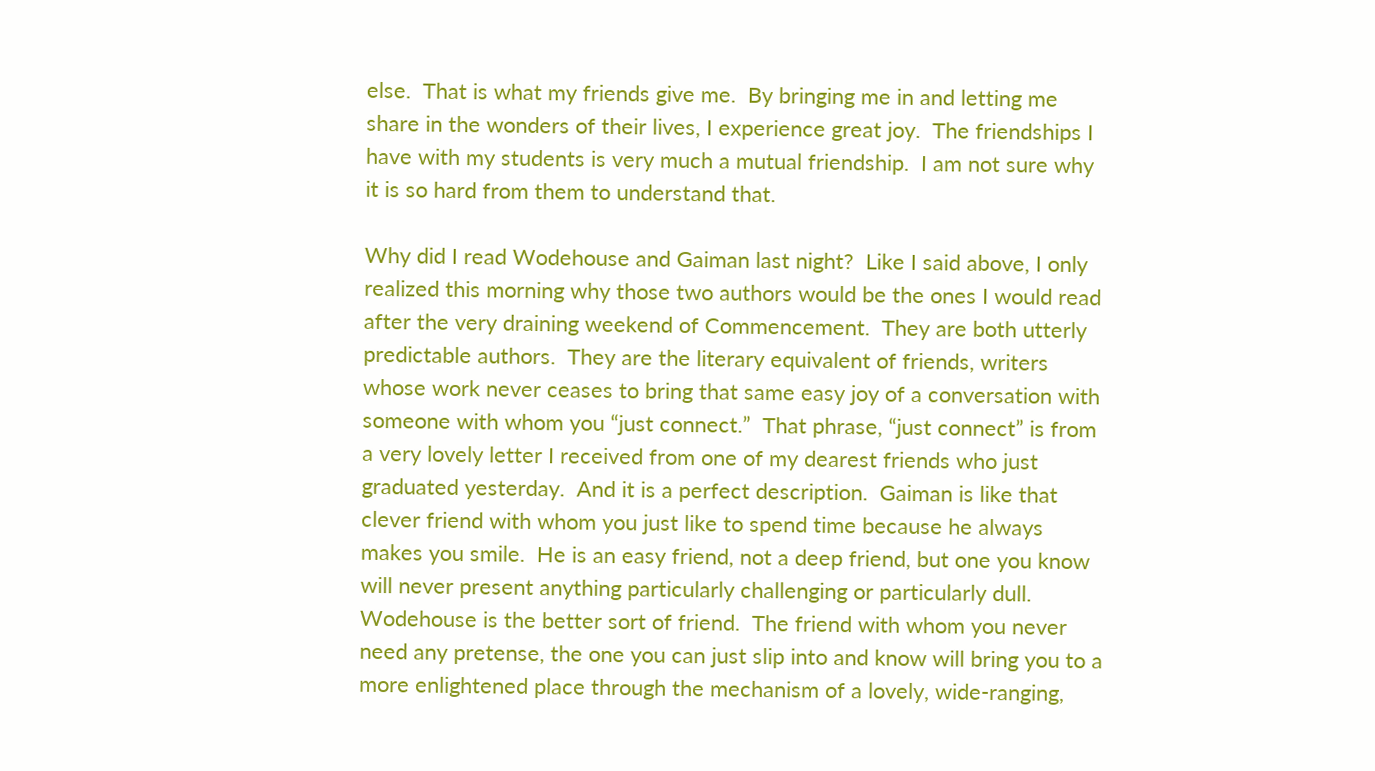else.  That is what my friends give me.  By bringing me in and letting me share in the wonders of their lives, I experience great joy.  The friendships I have with my students is very much a mutual friendship.  I am not sure why it is so hard from them to understand that.

Why did I read Wodehouse and Gaiman last night?  Like I said above, I only realized this morning why those two authors would be the ones I would read after the very draining weekend of Commencement.  They are both utterly predictable authors.  They are the literary equivalent of friends, writers whose work never ceases to bring that same easy joy of a conversation with someone with whom you “just connect.”  That phrase, “just connect” is from a very lovely letter I received from one of my dearest friends who just graduated yesterday.  And it is a perfect description.  Gaiman is like that clever friend with whom you just like to spend time because he always makes you smile.  He is an easy friend, not a deep friend, but one you know will never present anything particularly challenging or particularly dull.  Wodehouse is the better sort of friend.  The friend with whom you never need any pretense, the one you can just slip into and know will bring you to a more enlightened place through the mechanism of a lovely, wide-ranging,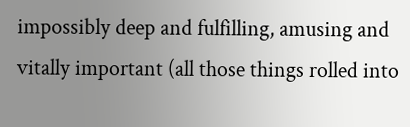impossibly deep and fulfilling, amusing and vitally important (all those things rolled into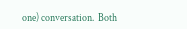one) conversation.  Both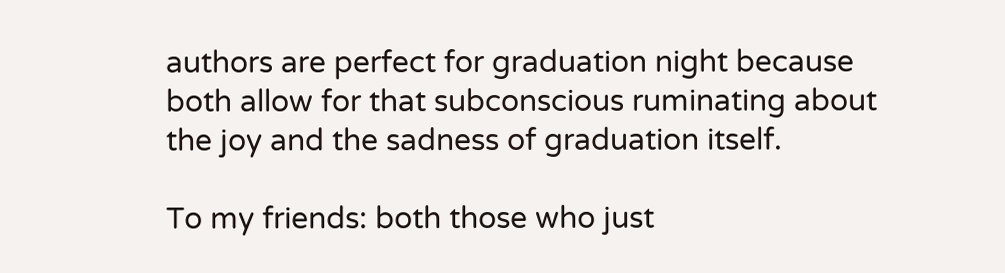authors are perfect for graduation night because both allow for that subconscious ruminating about the joy and the sadness of graduation itself.

To my friends: both those who just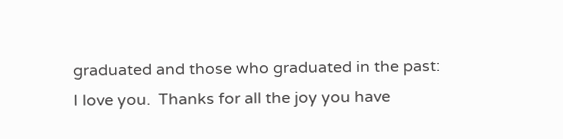graduated and those who graduated in the past: I love you.  Thanks for all the joy you have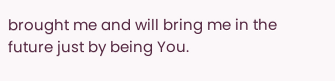brought me and will bring me in the future just by being You.